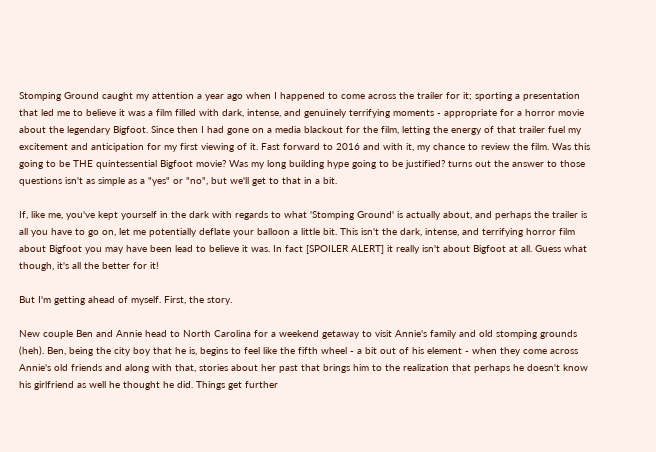Stomping Ground caught my attention a year ago when I happened to come across the trailer for it; sporting a presentation that led me to believe it was a film filled with dark, intense, and genuinely terrifying moments - appropriate for a horror movie about the legendary Bigfoot. Since then I had gone on a media blackout for the film, letting the energy of that trailer fuel my excitement and anticipation for my first viewing of it. Fast forward to 2016 and with it, my chance to review the film. Was this going to be THE quintessential Bigfoot movie? Was my long building hype going to be justified? turns out the answer to those questions isn't as simple as a "yes" or "no", but we'll get to that in a bit.

If, like me, you've kept yourself in the dark with regards to what 'Stomping Ground' is actually about, and perhaps the trailer is all you have to go on, let me potentially deflate your balloon a little bit. This isn't the dark, intense, and terrifying horror film about Bigfoot you may have been lead to believe it was. In fact [SPOILER ALERT] it really isn't about Bigfoot at all. Guess what though, it's all the better for it!

But I'm getting ahead of myself. First, the story.

New couple Ben and Annie head to North Carolina for a weekend getaway to visit Annie's family and old stomping grounds (heh). Ben, being the city boy that he is, begins to feel like the fifth wheel - a bit out of his element - when they come across Annie's old friends and along with that, stories about her past that brings him to the realization that perhaps he doesn't know his girlfriend as well he thought he did. Things get further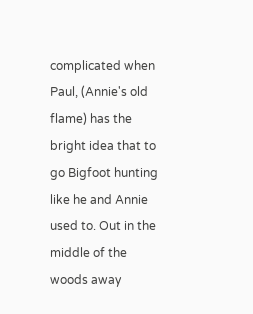complicated when Paul, (Annie's old flame) has the bright idea that to go Bigfoot hunting like he and Annie used to. Out in the middle of the woods away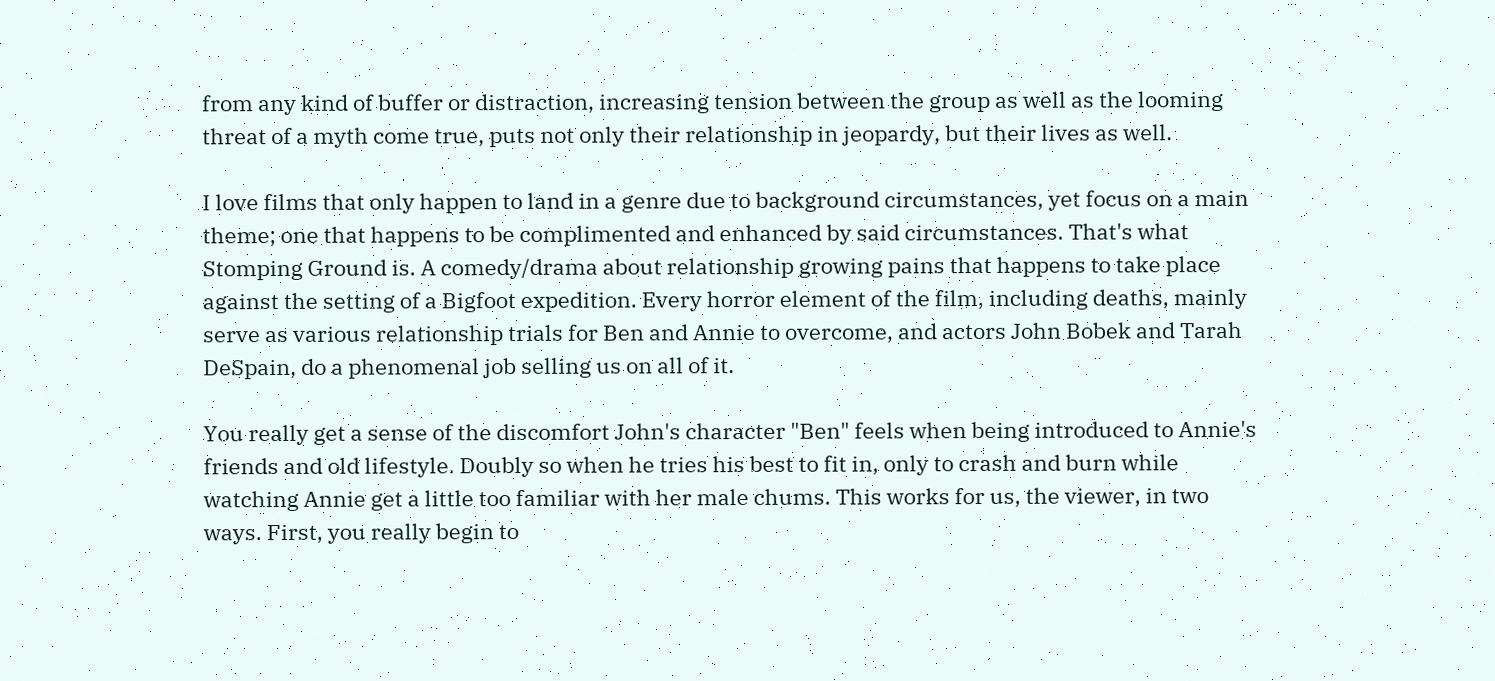from any kind of buffer or distraction, increasing tension between the group as well as the looming threat of a myth come true, puts not only their relationship in jeopardy, but their lives as well.

I love films that only happen to land in a genre due to background circumstances, yet focus on a main theme; one that happens to be complimented and enhanced by said circumstances. That's what Stomping Ground is. A comedy/drama about relationship growing pains that happens to take place against the setting of a Bigfoot expedition. Every horror element of the film, including deaths, mainly serve as various relationship trials for Ben and Annie to overcome, and actors John Bobek and Tarah DeSpain, do a phenomenal job selling us on all of it.

You really get a sense of the discomfort John's character "Ben" feels when being introduced to Annie's friends and old lifestyle. Doubly so when he tries his best to fit in, only to crash and burn while watching Annie get a little too familiar with her male chums. This works for us, the viewer, in two ways. First, you really begin to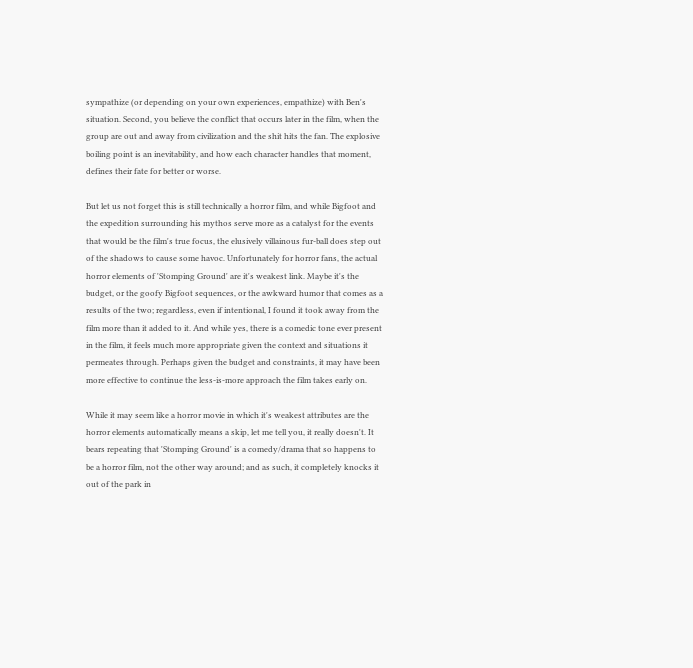sympathize (or depending on your own experiences, empathize) with Ben's situation. Second, you believe the conflict that occurs later in the film, when the group are out and away from civilization and the shit hits the fan. The explosive boiling point is an inevitability, and how each character handles that moment, defines their fate for better or worse.

But let us not forget this is still technically a horror film, and while Bigfoot and the expedition surrounding his mythos serve more as a catalyst for the events that would be the film's true focus, the elusively villainous fur-ball does step out of the shadows to cause some havoc. Unfortunately for horror fans, the actual horror elements of 'Stomping Ground' are it's weakest link. Maybe it's the budget, or the goofy Bigfoot sequences, or the awkward humor that comes as a results of the two; regardless, even if intentional, I found it took away from the film more than it added to it. And while yes, there is a comedic tone ever present in the film, it feels much more appropriate given the context and situations it permeates through. Perhaps given the budget and constraints, it may have been more effective to continue the less-is-more approach the film takes early on.

While it may seem like a horror movie in which it's weakest attributes are the horror elements automatically means a skip, let me tell you, it really doesn't. It bears repeating that 'Stomping Ground' is a comedy/drama that so happens to be a horror film, not the other way around; and as such, it completely knocks it out of the park in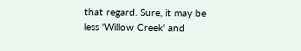that regard. Sure, it may be less 'Willow Creek' and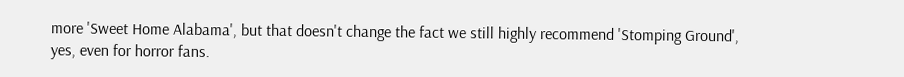more 'Sweet Home Alabama', but that doesn't change the fact we still highly recommend 'Stomping Ground', yes, even for horror fans.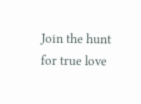Join the hunt for true love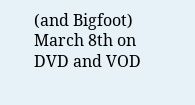(and Bigfoot) March 8th on DVD and VOD